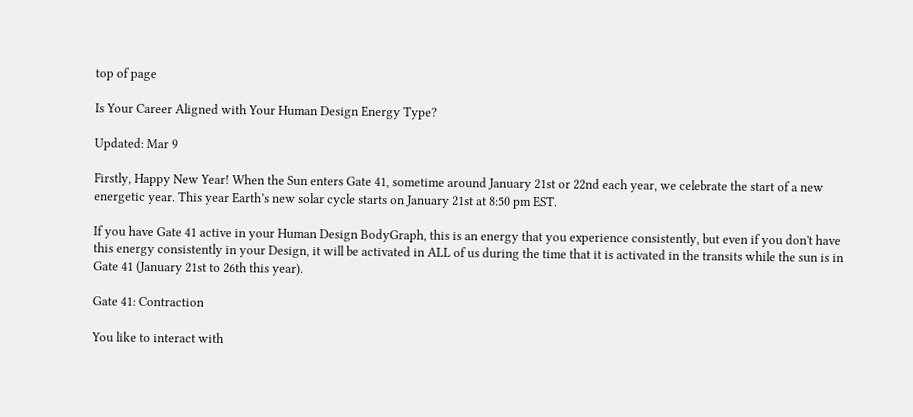top of page

Is Your Career Aligned with Your Human Design Energy Type?

Updated: Mar 9

Firstly, Happy New Year! When the Sun enters Gate 41, sometime around January 21st or 22nd each year, we celebrate the start of a new energetic year. This year Earth’s new solar cycle starts on January 21st at 8:50 pm EST.

If you have Gate 41 active in your Human Design BodyGraph, this is an energy that you experience consistently, but even if you don't have this energy consistently in your Design, it will be activated in ALL of us during the time that it is activated in the transits while the sun is in Gate 41 (January 21st to 26th this year).

Gate 41: Contraction

You like to interact with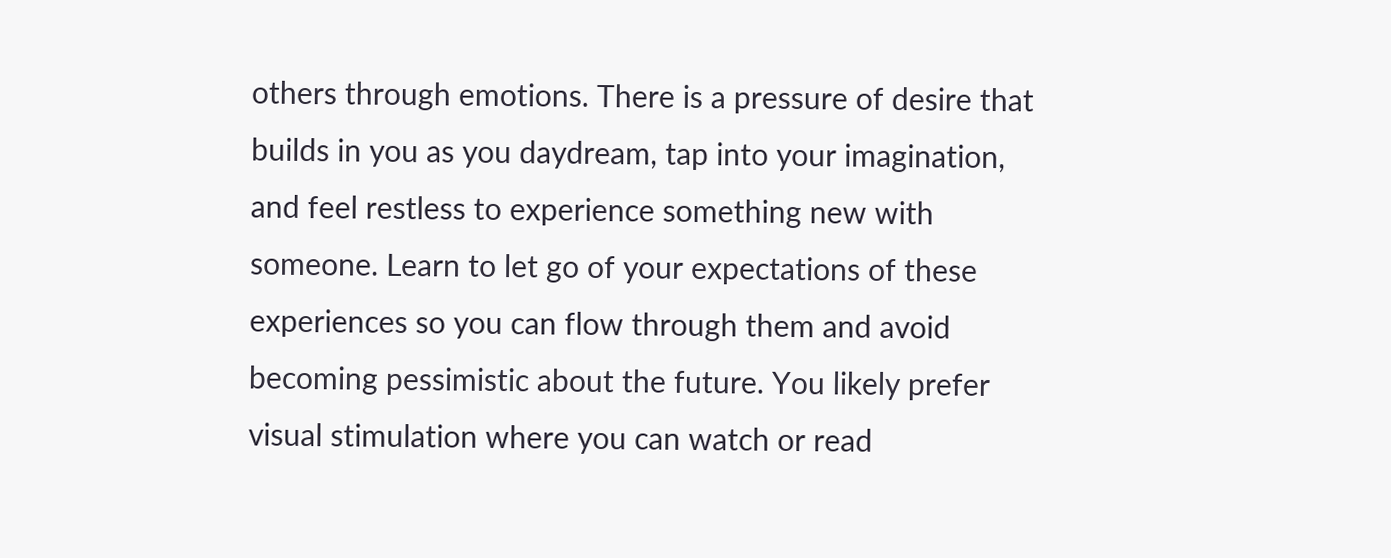others through emotions. There is a pressure of desire that builds in you as you daydream, tap into your imagination, and feel restless to experience something new with someone. Learn to let go of your expectations of these experiences so you can flow through them and avoid becoming pessimistic about the future. You likely prefer visual stimulation where you can watch or read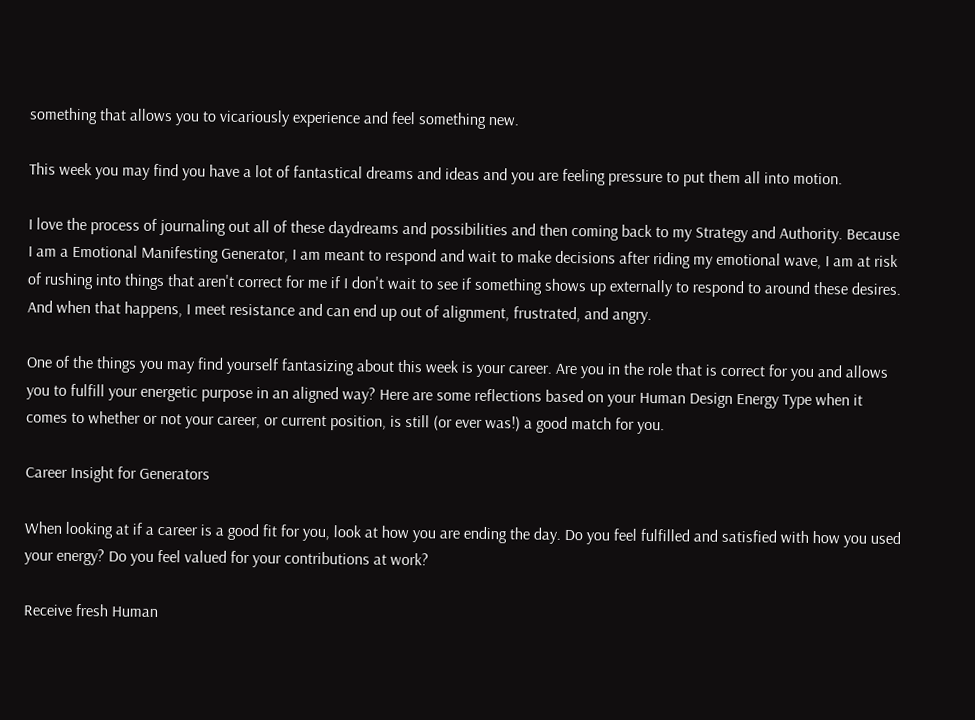something that allows you to vicariously experience and feel something new.

This week you may find you have a lot of fantastical dreams and ideas and you are feeling pressure to put them all into motion.

I love the process of journaling out all of these daydreams and possibilities and then coming back to my Strategy and Authority. Because I am a Emotional Manifesting Generator, I am meant to respond and wait to make decisions after riding my emotional wave, I am at risk of rushing into things that aren't correct for me if I don't wait to see if something shows up externally to respond to around these desires. And when that happens, I meet resistance and can end up out of alignment, frustrated, and angry.

One of the things you may find yourself fantasizing about this week is your career. Are you in the role that is correct for you and allows you to fulfill your energetic purpose in an aligned way? Here are some reflections based on your Human Design Energy Type when it comes to whether or not your career, or current position, is still (or ever was!) a good match for you.

Career Insight for Generators

When looking at if a career is a good fit for you, look at how you are ending the day. Do you feel fulfilled and satisfied with how you used your energy? Do you feel valued for your contributions at work?

Receive fresh Human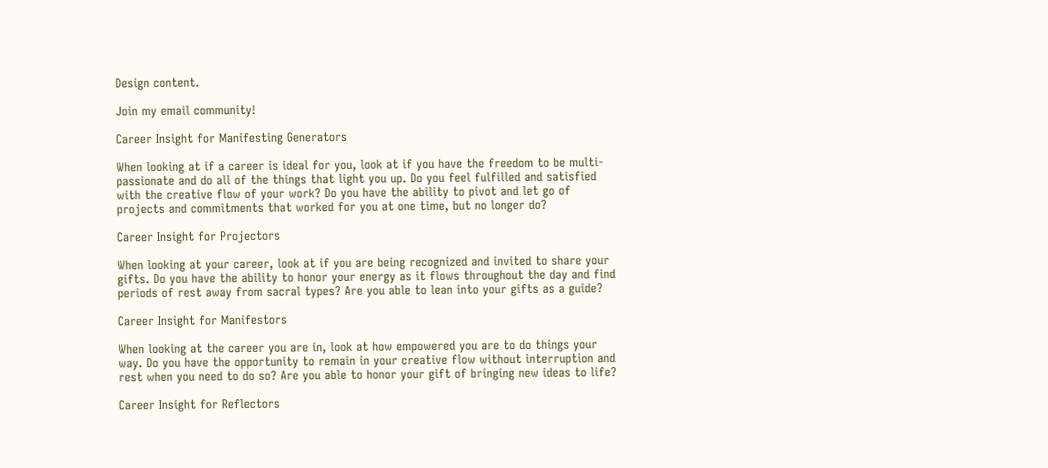Design content.

Join my email community!

Career Insight for Manifesting Generators

When looking at if a career is ideal for you, look at if you have the freedom to be multi-passionate and do all of the things that light you up. Do you feel fulfilled and satisfied with the creative flow of your work? Do you have the ability to pivot and let go of projects and commitments that worked for you at one time, but no longer do?

Career Insight for Projectors

When looking at your career, look at if you are being recognized and invited to share your gifts. Do you have the ability to honor your energy as it flows throughout the day and find periods of rest away from sacral types? Are you able to lean into your gifts as a guide?

Career Insight for Manifestors

When looking at the career you are in, look at how empowered you are to do things your way. Do you have the opportunity to remain in your creative flow without interruption and rest when you need to do so? Are you able to honor your gift of bringing new ideas to life?

Career Insight for Reflectors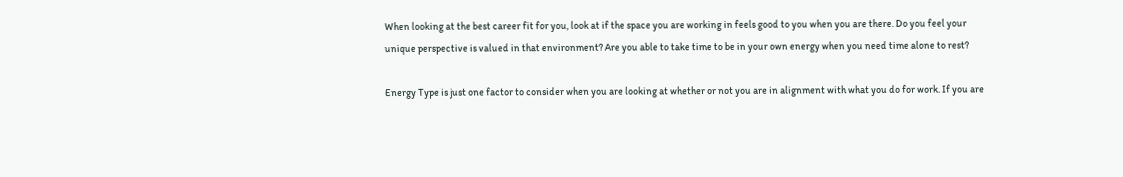When looking at the best career fit for you, look at if the space you are working in feels good to you when you are there. Do you feel your unique perspective is valued in that environment? Are you able to take time to be in your own energy when you need time alone to rest?

Energy Type is just one factor to consider when you are looking at whether or not you are in alignment with what you do for work. If you are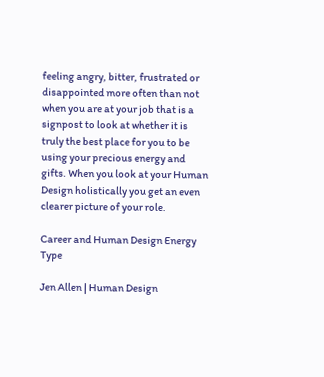feeling angry, bitter, frustrated or disappointed more often than not when you are at your job that is a signpost to look at whether it is truly the best place for you to be using your precious energy and gifts. When you look at your Human Design holistically you get an even clearer picture of your role.

Career and Human Design Energy Type

Jen Allen | Human Design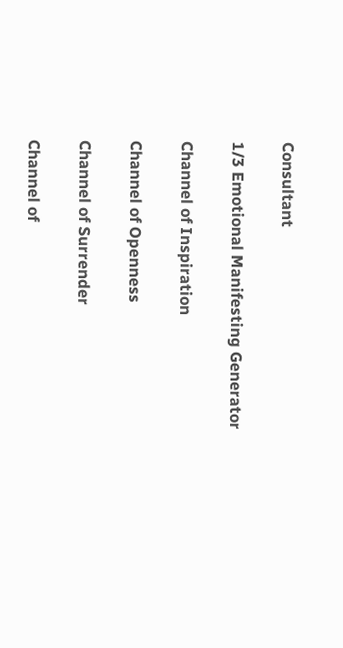Consultant

1/3 Emotional Manifesting Generator

Channel of Inspiration

Channel of Openness

Channel of Surrender

Channel of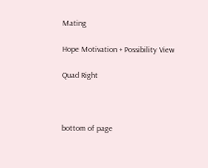Mating

Hope Motivation + Possibility View

Quad Right



bottom of page